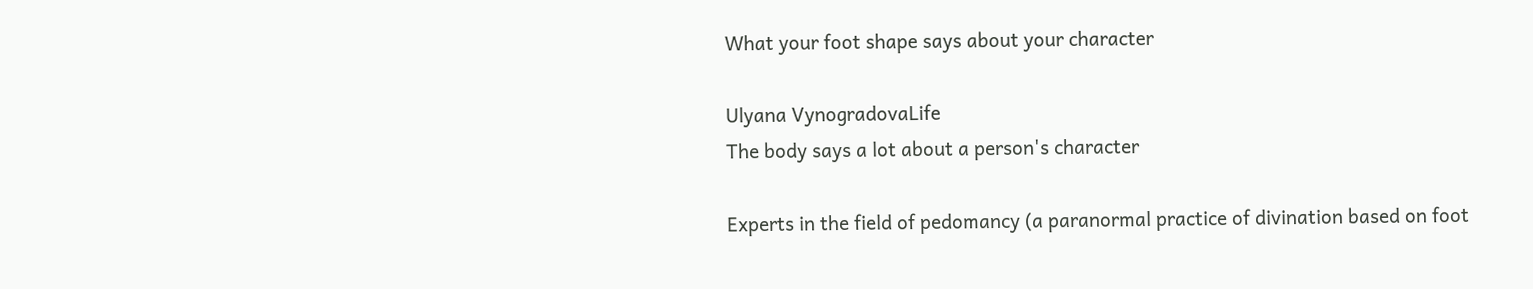What your foot shape says about your character

Ulyana VynogradovaLife
The body says a lot about a person's character

Experts in the field of pedomancy (a paranormal practice of divination based on foot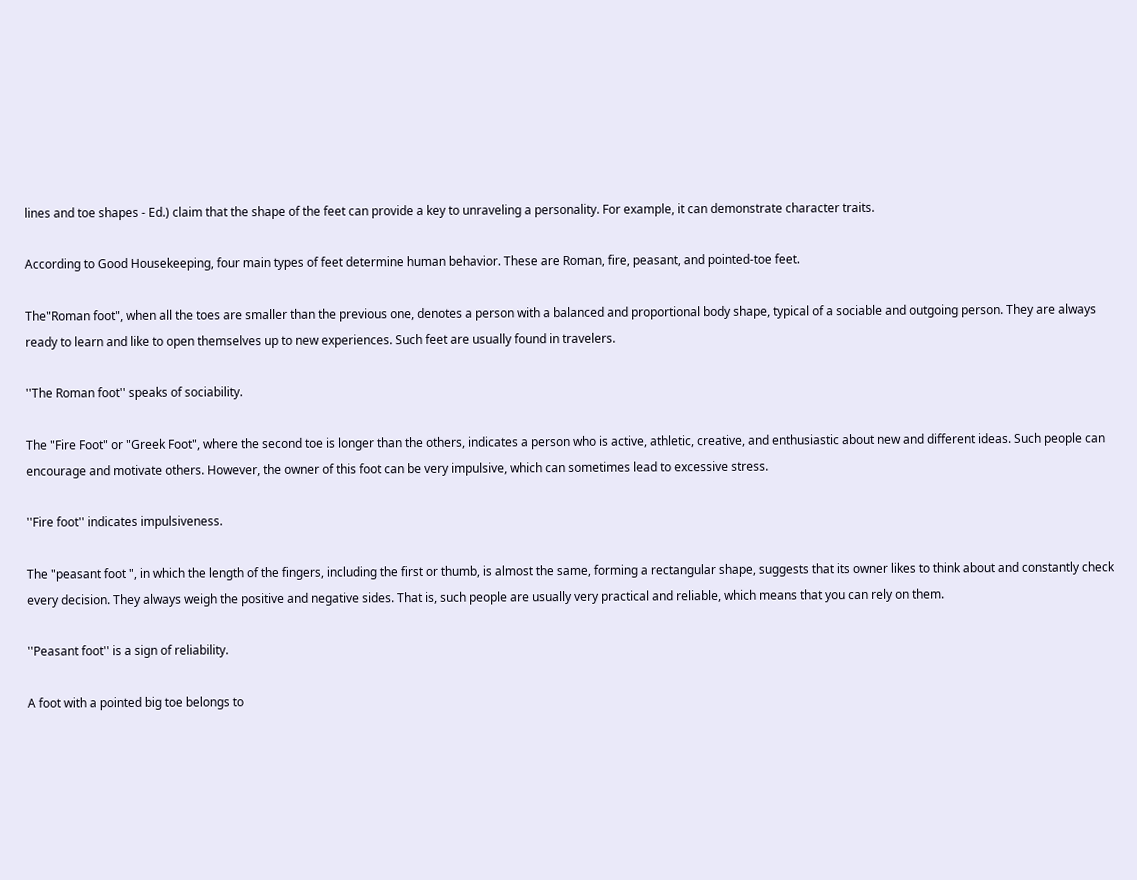lines and toe shapes - Ed.) claim that the shape of the feet can provide a key to unraveling a personality. For example, it can demonstrate character traits.

According to Good Housekeeping, four main types of feet determine human behavior. These are Roman, fire, peasant, and pointed-toe feet.

The"Roman foot", when all the toes are smaller than the previous one, denotes a person with a balanced and proportional body shape, typical of a sociable and outgoing person. They are always ready to learn and like to open themselves up to new experiences. Such feet are usually found in travelers.

''The Roman foot'' speaks of sociability.

The "Fire Foot" or "Greek Foot", where the second toe is longer than the others, indicates a person who is active, athletic, creative, and enthusiastic about new and different ideas. Such people can encourage and motivate others. However, the owner of this foot can be very impulsive, which can sometimes lead to excessive stress.

''Fire foot'' indicates impulsiveness.

The "peasant foot ", in which the length of the fingers, including the first or thumb, is almost the same, forming a rectangular shape, suggests that its owner likes to think about and constantly check every decision. They always weigh the positive and negative sides. That is, such people are usually very practical and reliable, which means that you can rely on them.

''Peasant foot'' is a sign of reliability.

A foot with a pointed big toe belongs to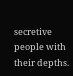secretive people with their depths.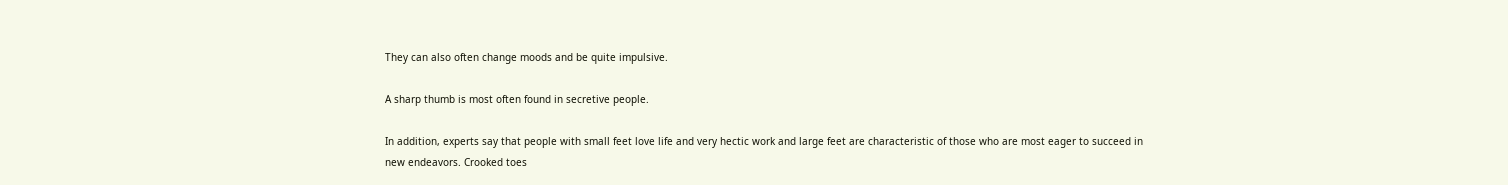They can also often change moods and be quite impulsive.

A sharp thumb is most often found in secretive people.

In addition, experts say that people with small feet love life and very hectic work and large feet are characteristic of those who are most eager to succeed in new endeavors. Crooked toes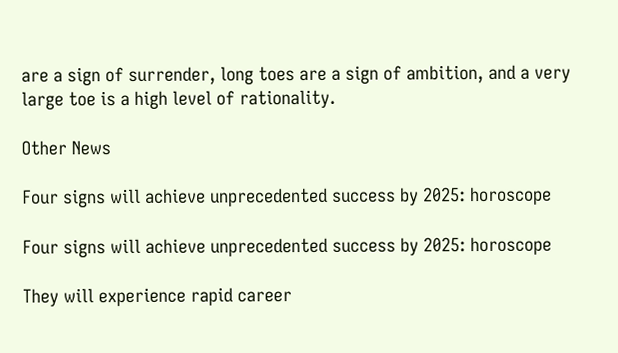are a sign of surrender, long toes are a sign of ambition, and a very large toe is a high level of rationality.

Other News

Four signs will achieve unprecedented success by 2025: horoscope

Four signs will achieve unprecedented success by 2025: horoscope

They will experience rapid career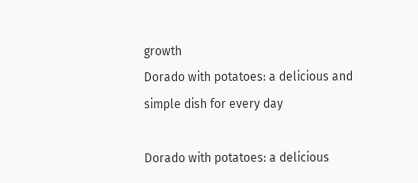growth
Dorado with potatoes: a delicious and simple dish for every day

Dorado with potatoes: a delicious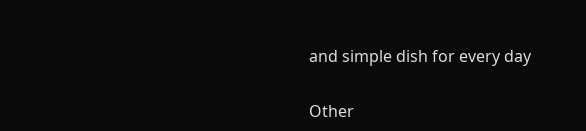and simple dish for every day

Other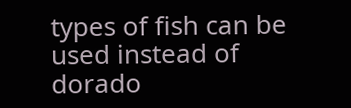types of fish can be used instead of dorado